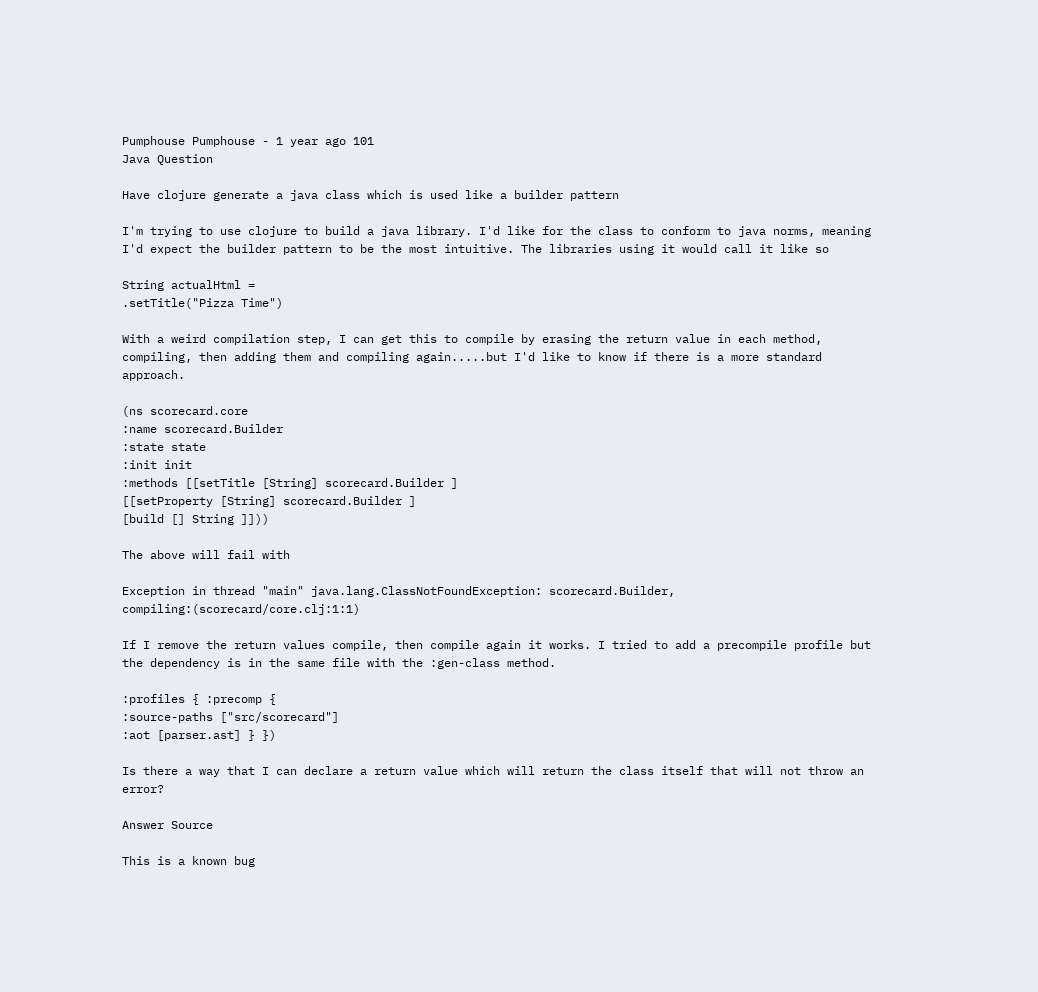Pumphouse Pumphouse - 1 year ago 101
Java Question

Have clojure generate a java class which is used like a builder pattern

I'm trying to use clojure to build a java library. I'd like for the class to conform to java norms, meaning I'd expect the builder pattern to be the most intuitive. The libraries using it would call it like so

String actualHtml =
.setTitle("Pizza Time")

With a weird compilation step, I can get this to compile by erasing the return value in each method, compiling, then adding them and compiling again.....but I'd like to know if there is a more standard approach.

(ns scorecard.core
:name scorecard.Builder
:state state
:init init
:methods [[setTitle [String] scorecard.Builder ]
[[setProperty [String] scorecard.Builder ]
[build [] String ]]))

The above will fail with

Exception in thread "main" java.lang.ClassNotFoundException: scorecard.Builder, compiling:(scorecard/core.clj:1:1)

If I remove the return values compile, then compile again it works. I tried to add a precompile profile but the dependency is in the same file with the :gen-class method.

:profiles { :precomp {
:source-paths ["src/scorecard"]
:aot [parser.ast] } })

Is there a way that I can declare a return value which will return the class itself that will not throw an error?

Answer Source

This is a known bug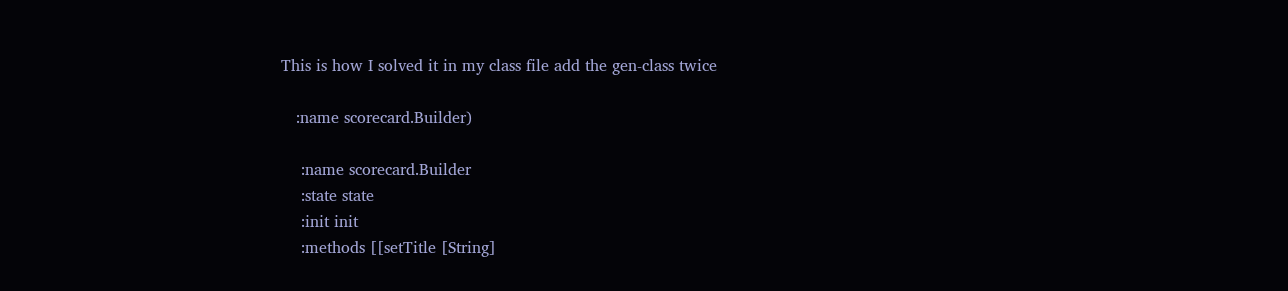This is how I solved it in my class file add the gen-class twice

   :name scorecard.Builder)

    :name scorecard.Builder
    :state state
    :init init
    :methods [[setTitle [String]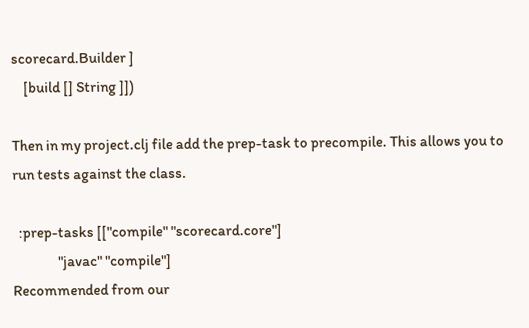scorecard.Builder ]
    [build [] String ]])

Then in my project.clj file add the prep-task to precompile. This allows you to run tests against the class.

  :prep-tasks [["compile" "scorecard.core"]
               "javac" "compile"]
Recommended from our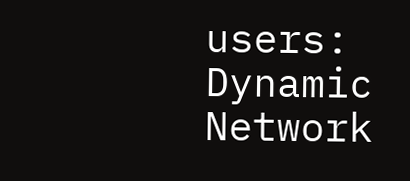users: Dynamic Network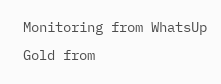Monitoring from WhatsUp Gold from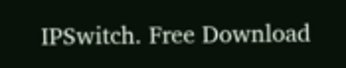IPSwitch. Free Download